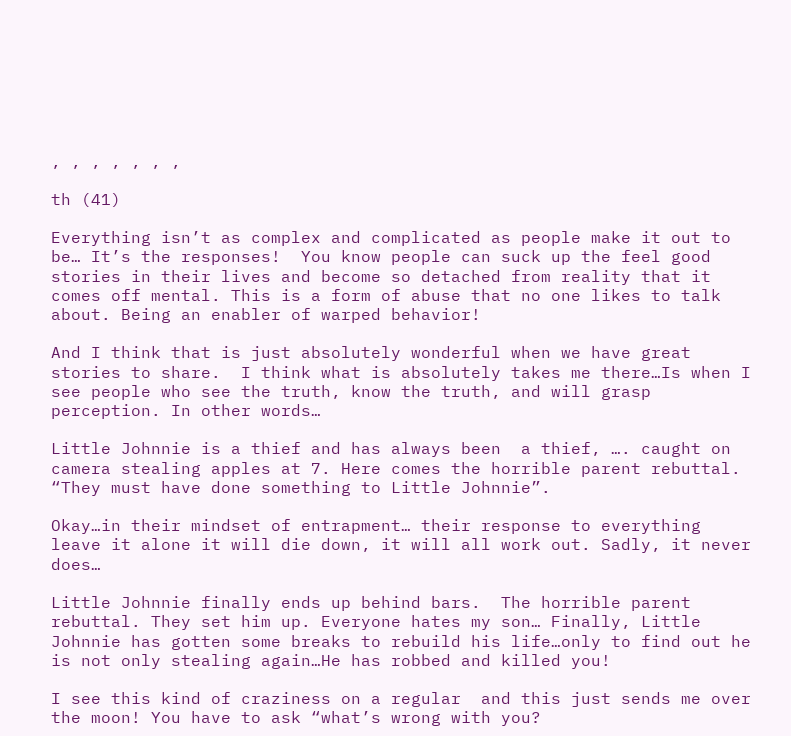, , , , , , ,

th (41)

Everything isn’t as complex and complicated as people make it out to be… It’s the responses!  You know people can suck up the feel good stories in their lives and become so detached from reality that it comes off mental. This is a form of abuse that no one likes to talk about. Being an enabler of warped behavior!

And I think that is just absolutely wonderful when we have great stories to share.  I think what is absolutely takes me there…Is when I see people who see the truth, know the truth, and will grasp perception. In other words…

Little Johnnie is a thief and has always been  a thief, …. caught on camera stealing apples at 7. Here comes the horrible parent rebuttal. “They must have done something to Little Johnnie”.

Okay…in their mindset of entrapment… their response to everything leave it alone it will die down, it will all work out. Sadly, it never does…

Little Johnnie finally ends up behind bars.  The horrible parent rebuttal. They set him up. Everyone hates my son… Finally, Little Johnnie has gotten some breaks to rebuild his life…only to find out he is not only stealing again…He has robbed and killed you!

I see this kind of craziness on a regular  and this just sends me over the moon! You have to ask “what’s wrong with you?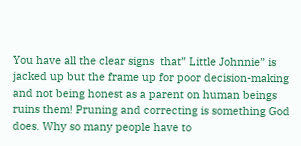You have all the clear signs  that” Little Johnnie” is jacked up but the frame up for poor decision-making and not being honest as a parent on human beings ruins them! Pruning and correcting is something God does. Why so many people have to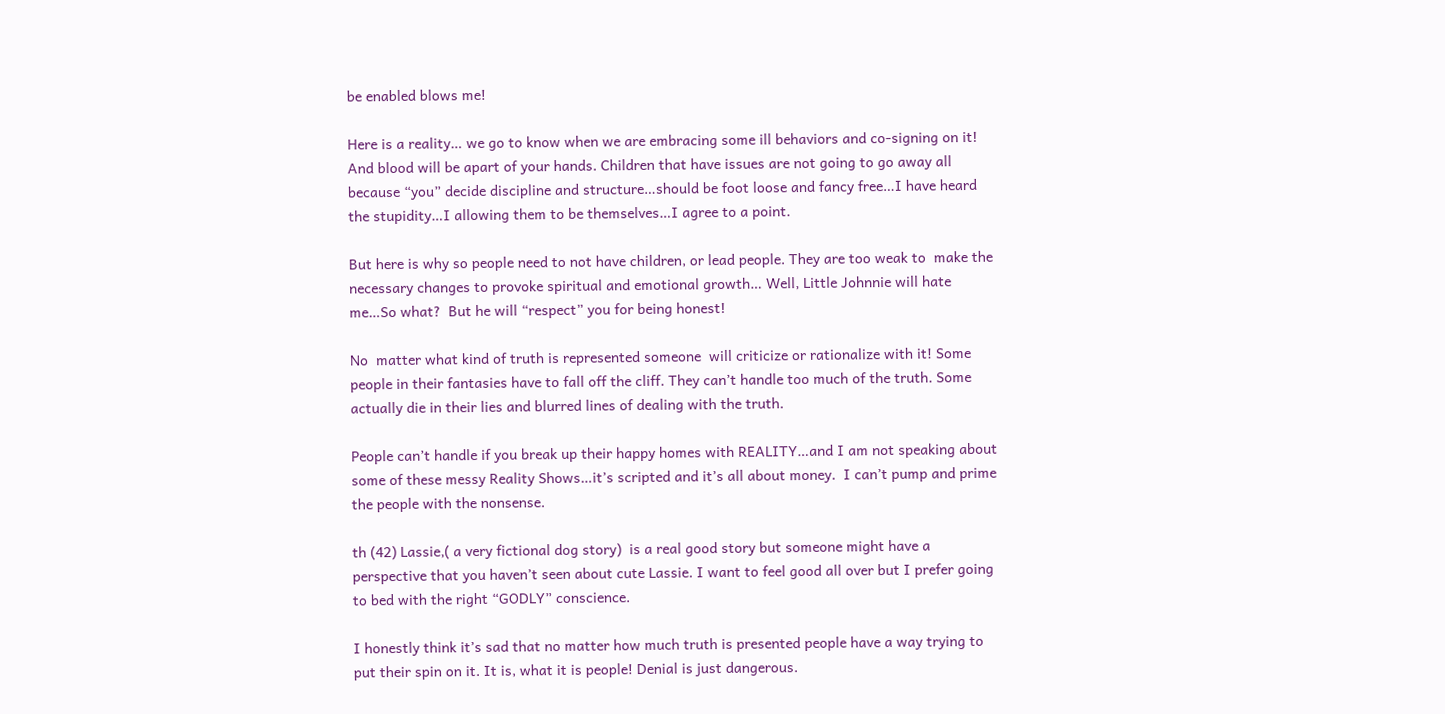be enabled blows me!

Here is a reality… we go to know when we are embracing some ill behaviors and co-signing on it!  And blood will be apart of your hands. Children that have issues are not going to go away all because “you” decide discipline and structure…should be foot loose and fancy free…I have heard the stupidity…I allowing them to be themselves…I agree to a point.

But here is why so people need to not have children, or lead people. They are too weak to  make the necessary changes to provoke spiritual and emotional growth… Well, Little Johnnie will hate me…So what?  But he will “respect” you for being honest!

No  matter what kind of truth is represented someone  will criticize or rationalize with it! Some people in their fantasies have to fall off the cliff. They can’t handle too much of the truth. Some actually die in their lies and blurred lines of dealing with the truth.

People can’t handle if you break up their happy homes with REALITY…and I am not speaking about some of these messy Reality Shows…it’s scripted and it’s all about money.  I can’t pump and prime the people with the nonsense.

th (42) Lassie,( a very fictional dog story)  is a real good story but someone might have a perspective that you haven’t seen about cute Lassie. I want to feel good all over but I prefer going to bed with the right “GODLY” conscience.

I honestly think it’s sad that no matter how much truth is presented people have a way trying to put their spin on it. It is, what it is people! Denial is just dangerous.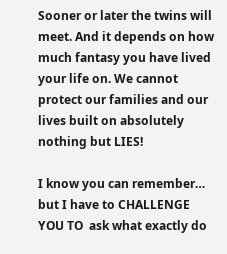Sooner or later the twins will meet. And it depends on how much fantasy you have lived your life on. We cannot protect our families and our lives built on absolutely nothing but LIES!

I know you can remember… but I have to CHALLENGE YOU TO  ask what exactly do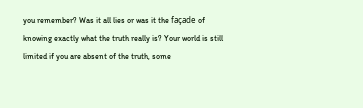you remember? Was it all lies or was it the façade of knowing exactly what the truth really is? Your world is still limited if you are absent of the truth, some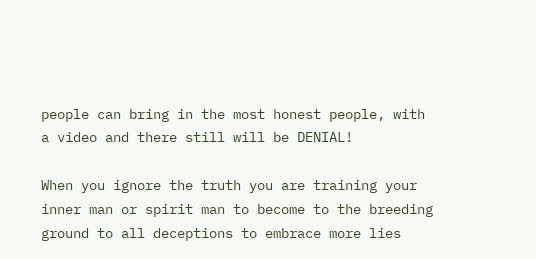people can bring in the most honest people, with a video and there still will be DENIAL!

When you ignore the truth you are training your inner man or spirit man to become to the breeding ground to all deceptions to embrace more lies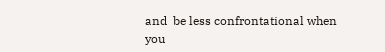and  be less confrontational when you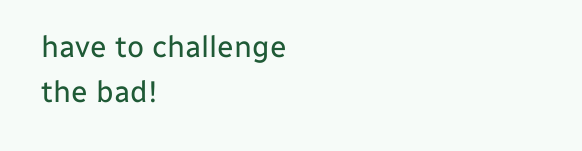have to challenge the bad!